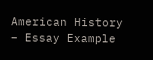American History – Essay Example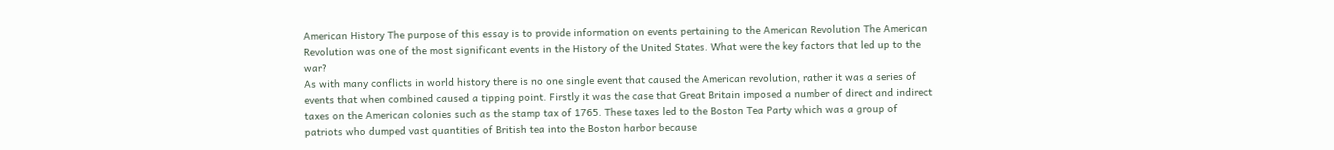American History The purpose of this essay is to provide information on events pertaining to the American Revolution The American Revolution was one of the most significant events in the History of the United States. What were the key factors that led up to the war?
As with many conflicts in world history there is no one single event that caused the American revolution, rather it was a series of events that when combined caused a tipping point. Firstly it was the case that Great Britain imposed a number of direct and indirect taxes on the American colonies such as the stamp tax of 1765. These taxes led to the Boston Tea Party which was a group of patriots who dumped vast quantities of British tea into the Boston harbor because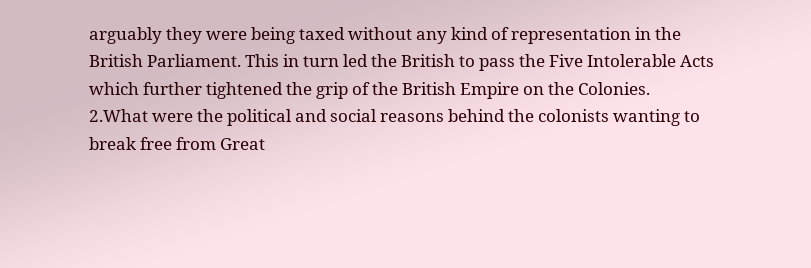arguably they were being taxed without any kind of representation in the British Parliament. This in turn led the British to pass the Five Intolerable Acts which further tightened the grip of the British Empire on the Colonies.
2.What were the political and social reasons behind the colonists wanting to break free from Great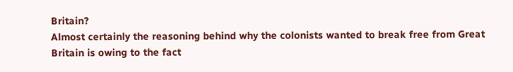Britain?
Almost certainly the reasoning behind why the colonists wanted to break free from Great Britain is owing to the fact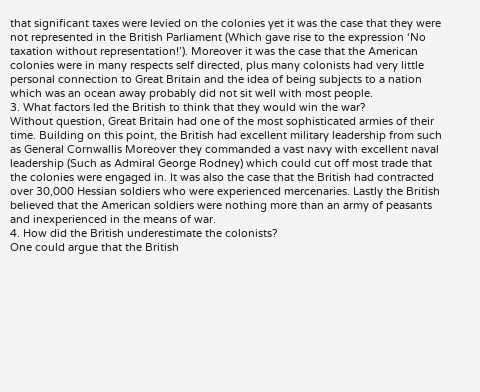that significant taxes were levied on the colonies yet it was the case that they were not represented in the British Parliament (Which gave rise to the expression ‘No taxation without representation!’). Moreover it was the case that the American colonies were in many respects self directed, plus many colonists had very little personal connection to Great Britain and the idea of being subjects to a nation which was an ocean away probably did not sit well with most people.
3. What factors led the British to think that they would win the war?
Without question, Great Britain had one of the most sophisticated armies of their time. Building on this point, the British had excellent military leadership from such as General Cornwallis Moreover they commanded a vast navy with excellent naval leadership (Such as Admiral George Rodney) which could cut off most trade that the colonies were engaged in. It was also the case that the British had contracted over 30,000 Hessian soldiers who were experienced mercenaries. Lastly the British believed that the American soldiers were nothing more than an army of peasants and inexperienced in the means of war.
4. How did the British underestimate the colonists?
One could argue that the British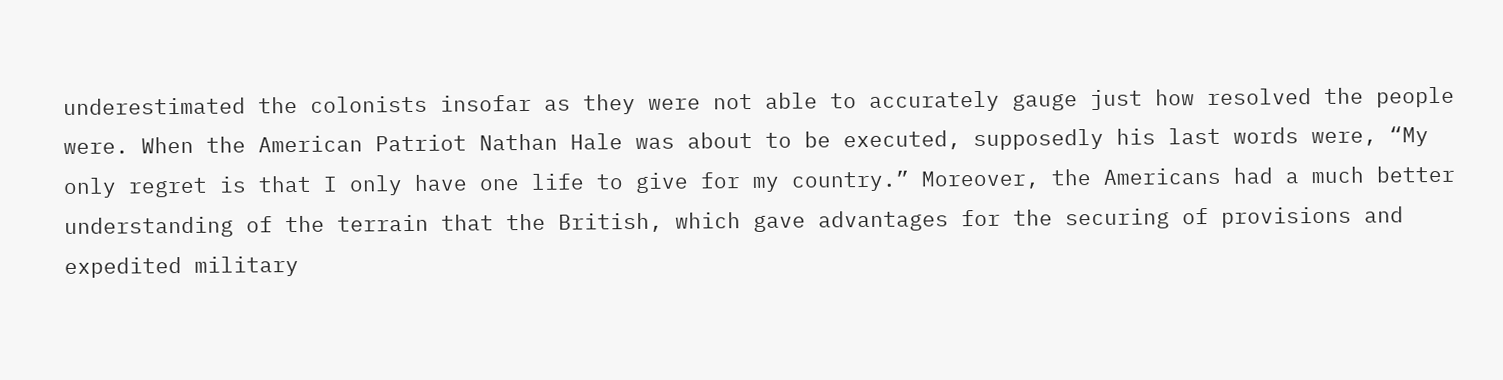underestimated the colonists insofar as they were not able to accurately gauge just how resolved the people were. When the American Patriot Nathan Hale was about to be executed, supposedly his last words were, “My only regret is that I only have one life to give for my country.” Moreover, the Americans had a much better understanding of the terrain that the British, which gave advantages for the securing of provisions and expedited military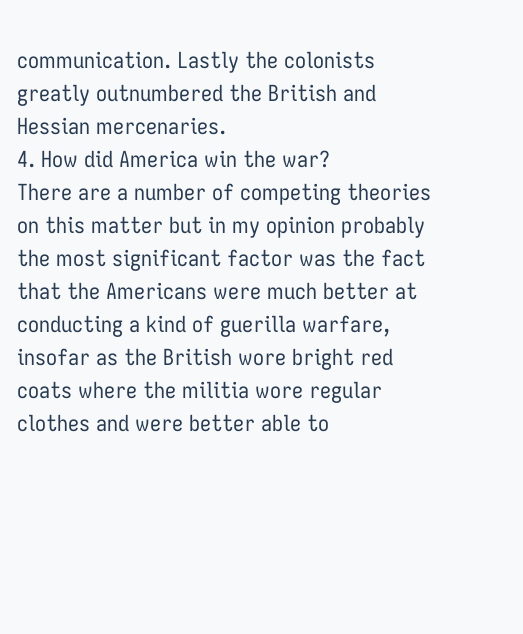communication. Lastly the colonists greatly outnumbered the British and Hessian mercenaries.
4. How did America win the war?
There are a number of competing theories on this matter but in my opinion probably the most significant factor was the fact that the Americans were much better at conducting a kind of guerilla warfare, insofar as the British wore bright red coats where the militia wore regular clothes and were better able to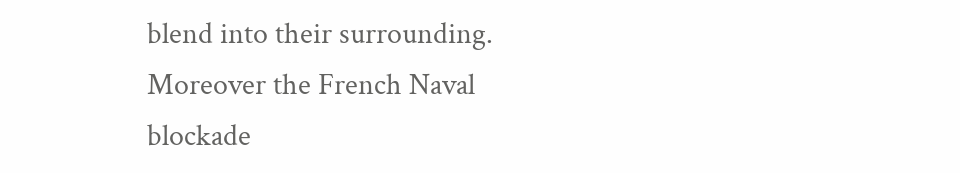blend into their surrounding. Moreover the French Naval blockade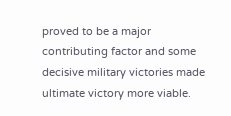proved to be a major contributing factor and some decisive military victories made ultimate victory more viable.